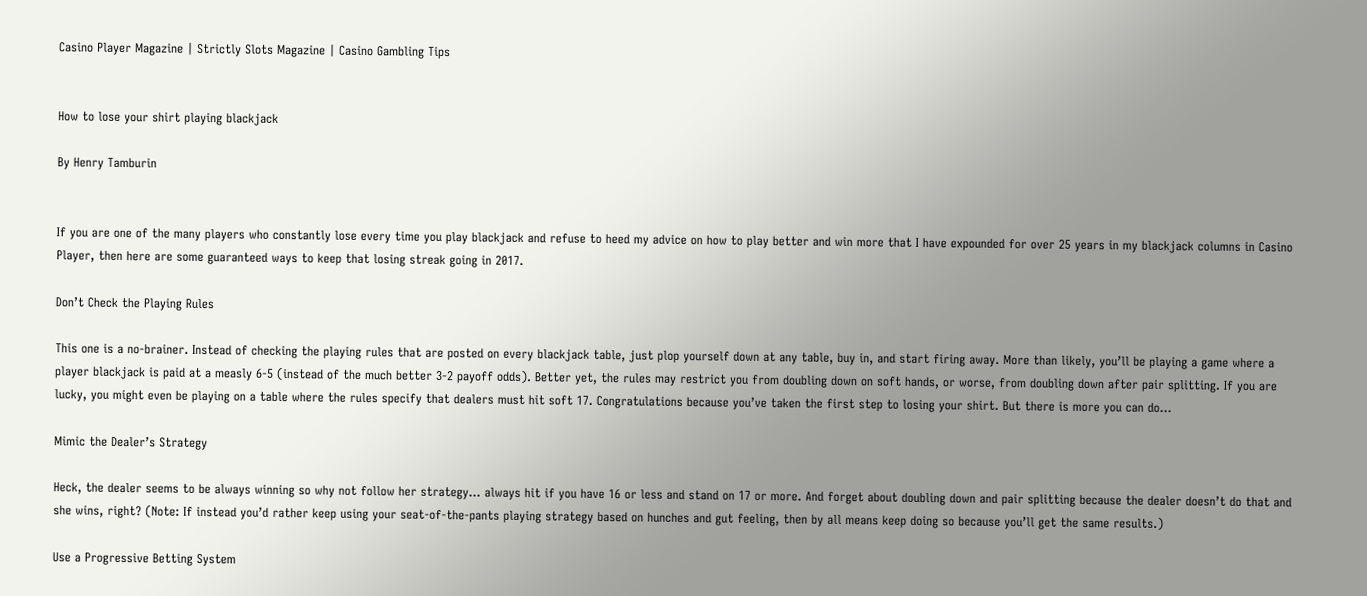Casino Player Magazine | Strictly Slots Magazine | Casino Gambling Tips


How to lose your shirt playing blackjack

By Henry Tamburin


If you are one of the many players who constantly lose every time you play blackjack and refuse to heed my advice on how to play better and win more that I have expounded for over 25 years in my blackjack columns in Casino Player, then here are some guaranteed ways to keep that losing streak going in 2017.

Don’t Check the Playing Rules

This one is a no-brainer. Instead of checking the playing rules that are posted on every blackjack table, just plop yourself down at any table, buy in, and start firing away. More than likely, you’ll be playing a game where a player blackjack is paid at a measly 6-5 (instead of the much better 3-2 payoff odds). Better yet, the rules may restrict you from doubling down on soft hands, or worse, from doubling down after pair splitting. If you are lucky, you might even be playing on a table where the rules specify that dealers must hit soft 17. Congratulations because you’ve taken the first step to losing your shirt. But there is more you can do…

Mimic the Dealer’s Strategy

Heck, the dealer seems to be always winning so why not follow her strategy… always hit if you have 16 or less and stand on 17 or more. And forget about doubling down and pair splitting because the dealer doesn’t do that and she wins, right? (Note: If instead you’d rather keep using your seat-of-the-pants playing strategy based on hunches and gut feeling, then by all means keep doing so because you’ll get the same results.)

Use a Progressive Betting System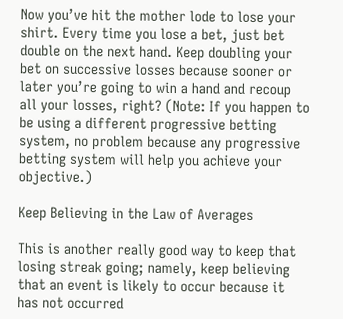Now you’ve hit the mother lode to lose your shirt. Every time you lose a bet, just bet double on the next hand. Keep doubling your bet on successive losses because sooner or later you’re going to win a hand and recoup all your losses, right? (Note: If you happen to be using a different progressive betting system, no problem because any progressive betting system will help you achieve your objective.)

Keep Believing in the Law of Averages

This is another really good way to keep that losing streak going; namely, keep believing that an event is likely to occur because it has not occurred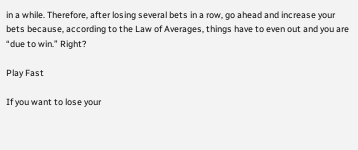in a while. Therefore, after losing several bets in a row, go ahead and increase your bets because, according to the Law of Averages, things have to even out and you are “due to win.” Right?

Play Fast

If you want to lose your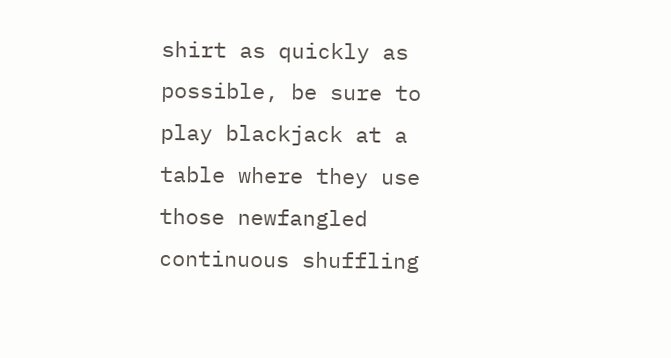shirt as quickly as possible, be sure to play blackjack at a table where they use those newfangled continuous shuffling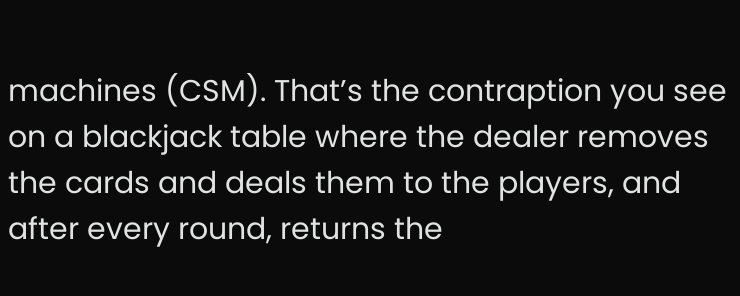machines (CSM). That’s the contraption you see on a blackjack table where the dealer removes the cards and deals them to the players, and after every round, returns the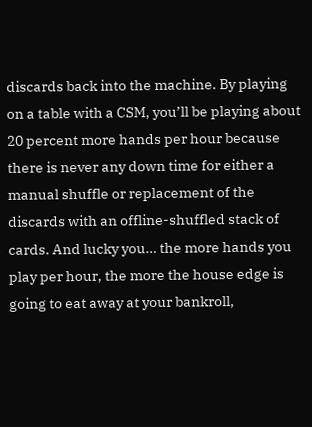discards back into the machine. By playing on a table with a CSM, you’ll be playing about 20 percent more hands per hour because there is never any down time for either a manual shuffle or replacement of the discards with an offline-shuffled stack of cards. And lucky you… the more hands you play per hour, the more the house edge is going to eat away at your bankroll,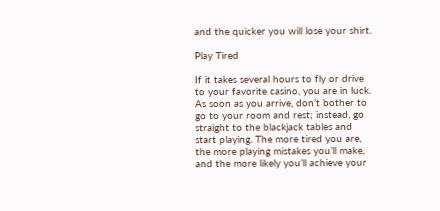and the quicker you will lose your shirt.

Play Tired

If it takes several hours to fly or drive to your favorite casino, you are in luck. As soon as you arrive, don’t bother to go to your room and rest; instead, go straight to the blackjack tables and start playing. The more tired you are, the more playing mistakes you’ll make, and the more likely you’ll achieve your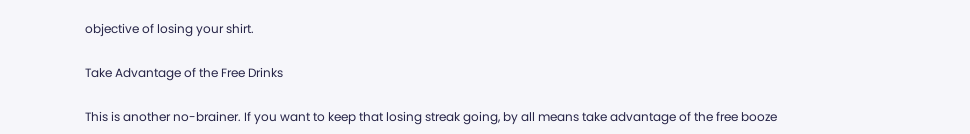objective of losing your shirt.

Take Advantage of the Free Drinks

This is another no-brainer. If you want to keep that losing streak going, by all means take advantage of the free booze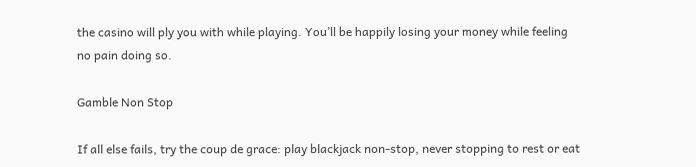the casino will ply you with while playing. You’ll be happily losing your money while feeling no pain doing so.

Gamble Non Stop

If all else fails, try the coup de grace: play blackjack non-stop, never stopping to rest or eat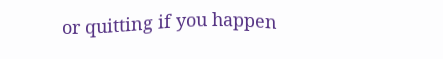or quitting if you happen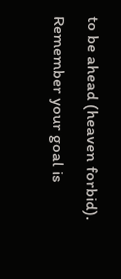to be ahead (heaven forbid). Remember your goal is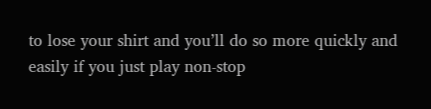to lose your shirt and you’ll do so more quickly and easily if you just play non-stop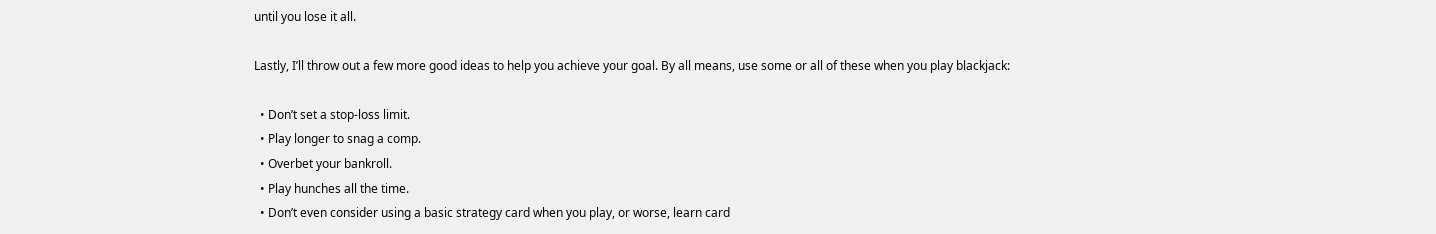until you lose it all.

Lastly, I’ll throw out a few more good ideas to help you achieve your goal. By all means, use some or all of these when you play blackjack:

  • Don’t set a stop-loss limit.
  • Play longer to snag a comp.
  • Overbet your bankroll.
  • Play hunches all the time.
  • Don’t even consider using a basic strategy card when you play, or worse, learn card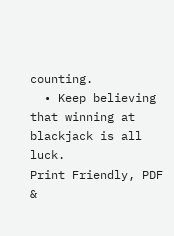counting.
  • Keep believing that winning at blackjack is all luck.
Print Friendly, PDF &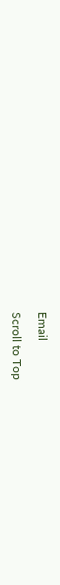Email

Scroll to Top